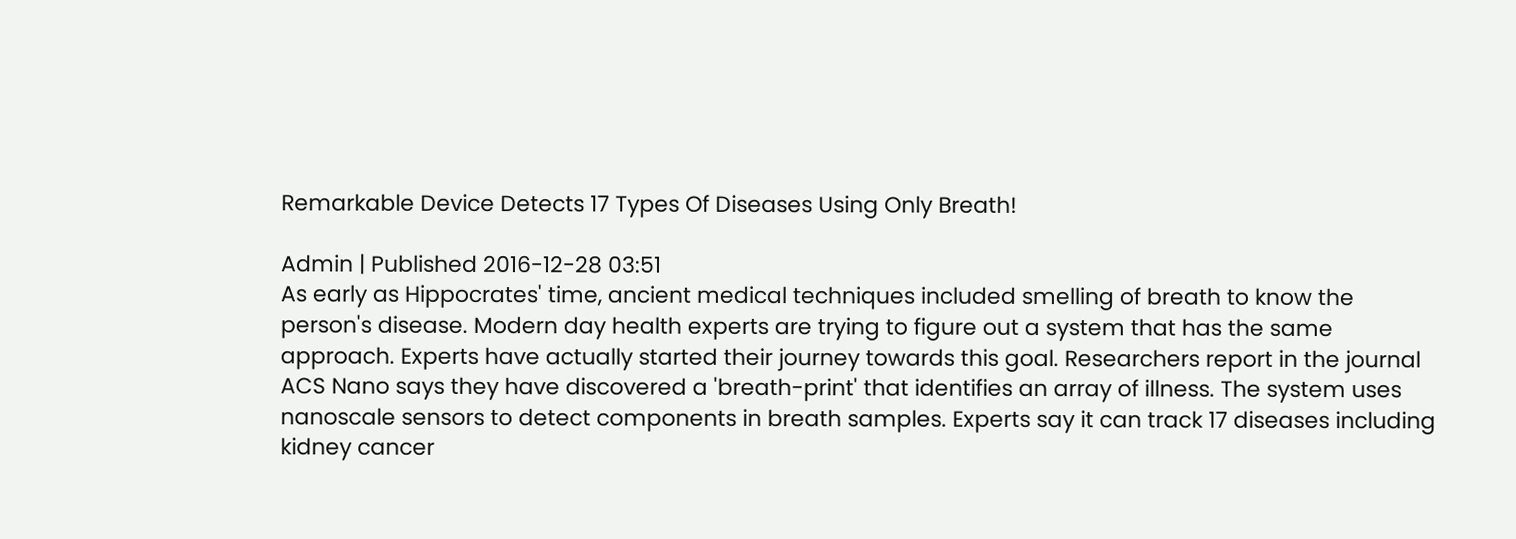Remarkable Device Detects 17 Types Of Diseases Using Only Breath!

Admin | Published 2016-12-28 03:51
As early as Hippocrates' time, ancient medical techniques included smelling of breath to know the person's disease. Modern day health experts are trying to figure out a system that has the same approach. Experts have actually started their journey towards this goal. Researchers report in the journal ACS Nano says they have discovered a 'breath-print' that identifies an array of illness. The system uses nanoscale sensors to detect components in breath samples. Experts say it can track 17 diseases including kidney cancer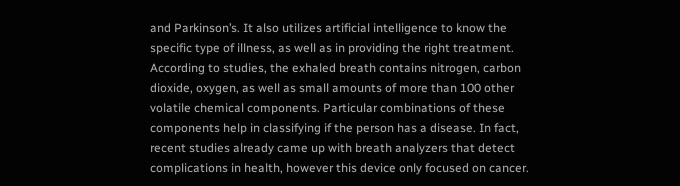and Parkinson’s. It also utilizes artificial intelligence to know the specific type of illness, as well as in providing the right treatment. According to studies, the exhaled breath contains nitrogen, carbon dioxide, oxygen, as well as small amounts of more than 100 other volatile chemical components. Particular combinations of these components help in classifying if the person has a disease. In fact, recent studies already came up with breath analyzers that detect complications in health, however this device only focused on cancer.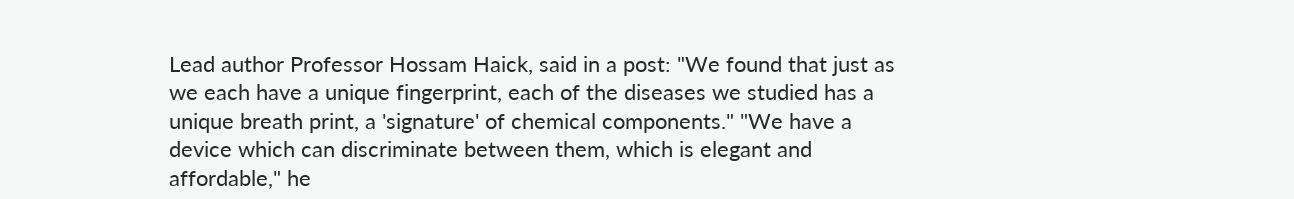Lead author Professor Hossam Haick, said in a post: "We found that just as we each have a unique fingerprint, each of the diseases we studied has a unique breath print, a 'signature' of chemical components." "We have a device which can discriminate between them, which is elegant and affordable," he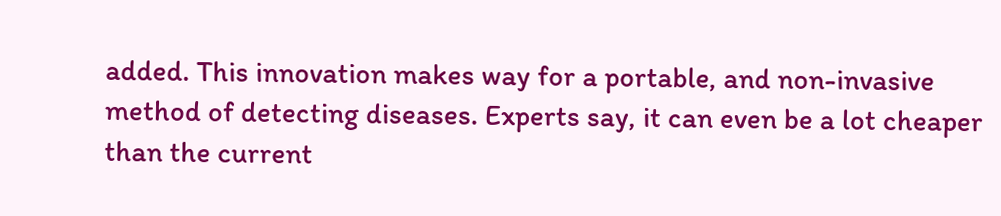added. This innovation makes way for a portable, and non-invasive method of detecting diseases. Experts say, it can even be a lot cheaper than the current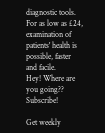diagnostic tools. For as low as £24, examination of patients' health is possible, faster and facile.
Hey! Where are you going?? Subscribe!

Get weekly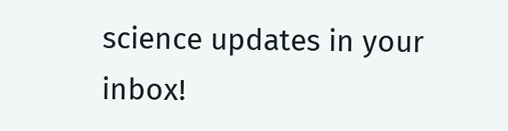science updates in your inbox!